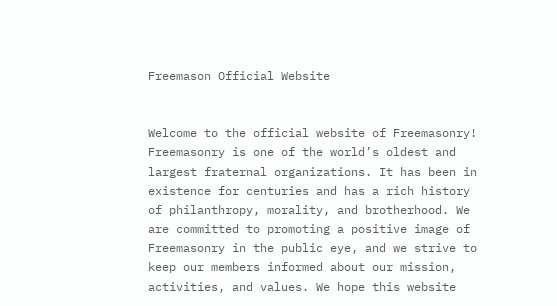Freemason Official Website


Welcome to the official website of Freemasonry! Freemasonry is one of the world’s oldest and largest fraternal organizations. It has been in existence for centuries and has a rich history of philanthropy, morality, and brotherhood. We are committed to promoting a positive image of Freemasonry in the public eye, and we strive to keep our members informed about our mission, activities, and values. We hope this website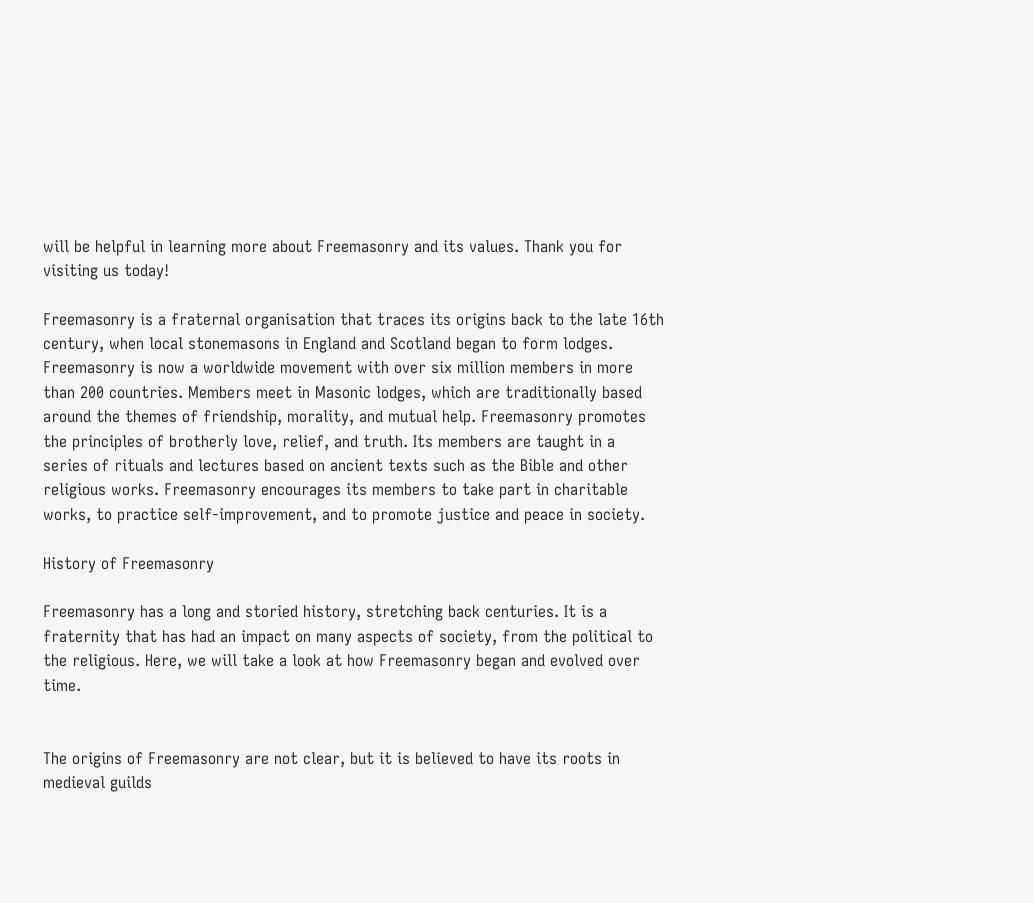will be helpful in learning more about Freemasonry and its values. Thank you for visiting us today!

Freemasonry is a fraternal organisation that traces its origins back to the late 16th century, when local stonemasons in England and Scotland began to form lodges. Freemasonry is now a worldwide movement with over six million members in more than 200 countries. Members meet in Masonic lodges, which are traditionally based around the themes of friendship, morality, and mutual help. Freemasonry promotes the principles of brotherly love, relief, and truth. Its members are taught in a series of rituals and lectures based on ancient texts such as the Bible and other religious works. Freemasonry encourages its members to take part in charitable works, to practice self-improvement, and to promote justice and peace in society.

History of Freemasonry

Freemasonry has a long and storied history, stretching back centuries. It is a fraternity that has had an impact on many aspects of society, from the political to the religious. Here, we will take a look at how Freemasonry began and evolved over time.


The origins of Freemasonry are not clear, but it is believed to have its roots in medieval guilds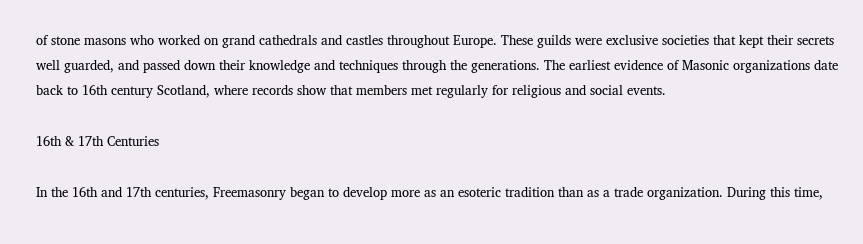of stone masons who worked on grand cathedrals and castles throughout Europe. These guilds were exclusive societies that kept their secrets well guarded, and passed down their knowledge and techniques through the generations. The earliest evidence of Masonic organizations date back to 16th century Scotland, where records show that members met regularly for religious and social events.

16th & 17th Centuries

In the 16th and 17th centuries, Freemasonry began to develop more as an esoteric tradition than as a trade organization. During this time,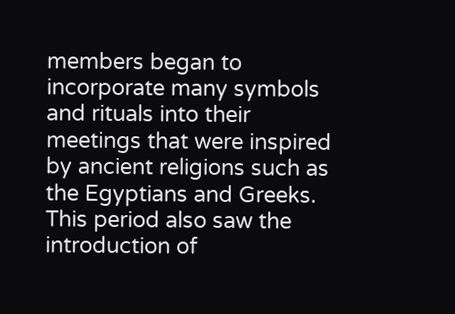members began to incorporate many symbols and rituals into their meetings that were inspired by ancient religions such as the Egyptians and Greeks. This period also saw the introduction of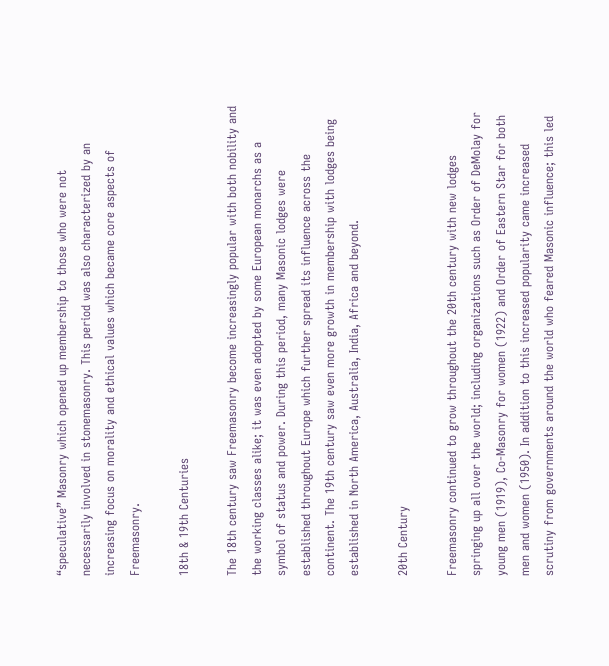“speculative” Masonry which opened up membership to those who were not necessarily involved in stonemasonry. This period was also characterized by an increasing focus on morality and ethical values which became core aspects of Freemasonry.

18th & 19th Centuries

The 18th century saw Freemasonry become increasingly popular with both nobility and the working classes alike; it was even adopted by some European monarchs as a symbol of status and power. During this period, many Masonic lodges were established throughout Europe which further spread its influence across the continent. The 19th century saw even more growth in membership with lodges being established in North America, Australia, India, Africa and beyond.

20th Century

Freemasonry continued to grow throughout the 20th century with new lodges springing up all over the world; including organizations such as Order of DeMolay for young men (1919), Co-Masonry for women (1922) and Order of Eastern Star for both men and women (1950). In addition to this increased popularity came increased scrutiny from governments around the world who feared Masonic influence; this led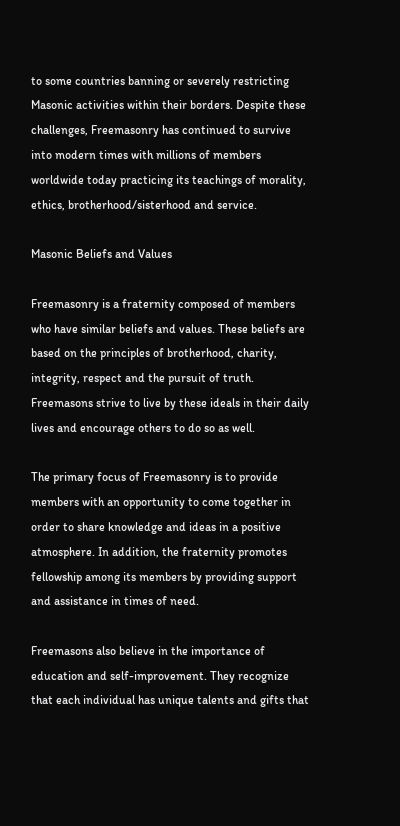to some countries banning or severely restricting Masonic activities within their borders. Despite these challenges, Freemasonry has continued to survive into modern times with millions of members worldwide today practicing its teachings of morality, ethics, brotherhood/sisterhood and service.

Masonic Beliefs and Values

Freemasonry is a fraternity composed of members who have similar beliefs and values. These beliefs are based on the principles of brotherhood, charity, integrity, respect and the pursuit of truth. Freemasons strive to live by these ideals in their daily lives and encourage others to do so as well.

The primary focus of Freemasonry is to provide members with an opportunity to come together in order to share knowledge and ideas in a positive atmosphere. In addition, the fraternity promotes fellowship among its members by providing support and assistance in times of need.

Freemasons also believe in the importance of education and self-improvement. They recognize that each individual has unique talents and gifts that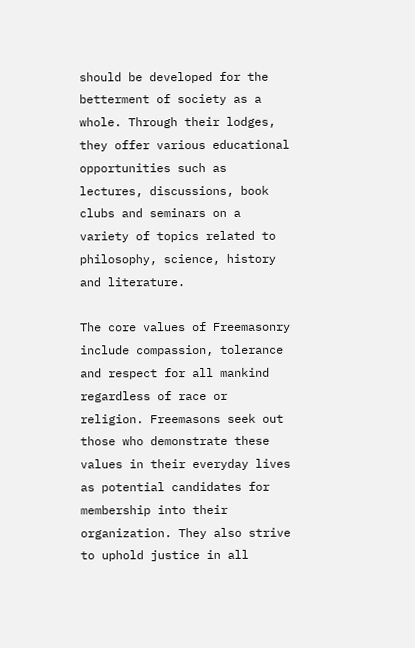should be developed for the betterment of society as a whole. Through their lodges, they offer various educational opportunities such as lectures, discussions, book clubs and seminars on a variety of topics related to philosophy, science, history and literature.

The core values of Freemasonry include compassion, tolerance and respect for all mankind regardless of race or religion. Freemasons seek out those who demonstrate these values in their everyday lives as potential candidates for membership into their organization. They also strive to uphold justice in all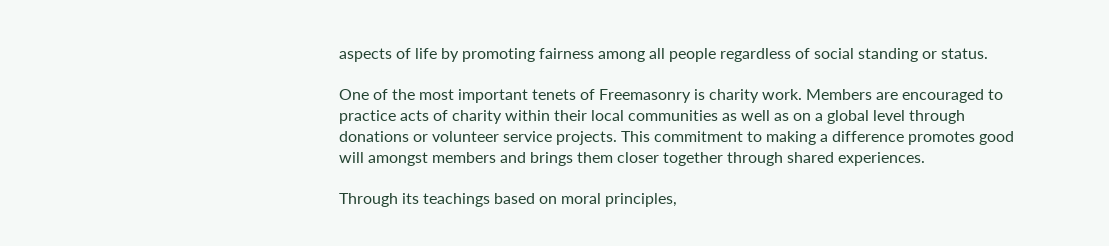aspects of life by promoting fairness among all people regardless of social standing or status.

One of the most important tenets of Freemasonry is charity work. Members are encouraged to practice acts of charity within their local communities as well as on a global level through donations or volunteer service projects. This commitment to making a difference promotes good will amongst members and brings them closer together through shared experiences.

Through its teachings based on moral principles,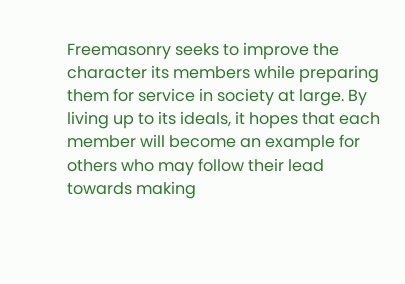Freemasonry seeks to improve the character its members while preparing them for service in society at large. By living up to its ideals, it hopes that each member will become an example for others who may follow their lead towards making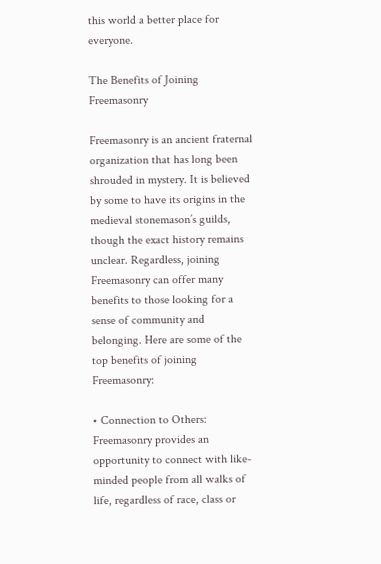this world a better place for everyone.

The Benefits of Joining Freemasonry

Freemasonry is an ancient fraternal organization that has long been shrouded in mystery. It is believed by some to have its origins in the medieval stonemason’s guilds, though the exact history remains unclear. Regardless, joining Freemasonry can offer many benefits to those looking for a sense of community and belonging. Here are some of the top benefits of joining Freemasonry:

• Connection to Others: Freemasonry provides an opportunity to connect with like-minded people from all walks of life, regardless of race, class or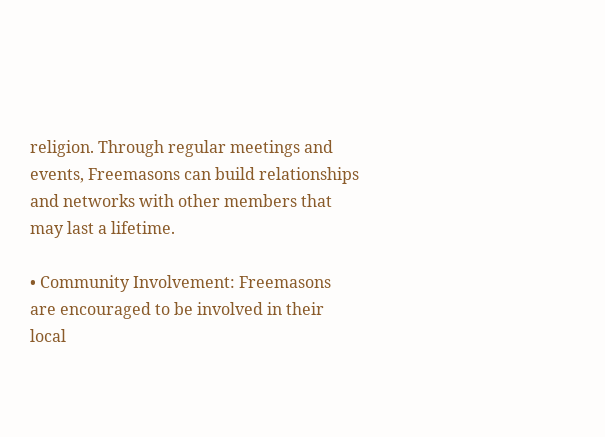religion. Through regular meetings and events, Freemasons can build relationships and networks with other members that may last a lifetime.

• Community Involvement: Freemasons are encouraged to be involved in their local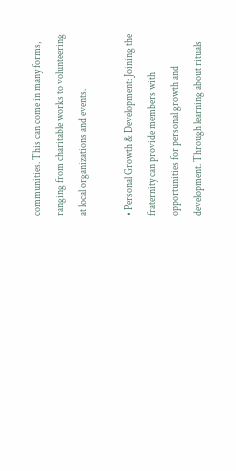communities. This can come in many forms, ranging from charitable works to volunteering at local organizations and events.

• Personal Growth & Development: Joining the fraternity can provide members with opportunities for personal growth and development. Through learning about rituals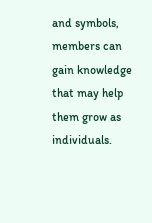and symbols, members can gain knowledge that may help them grow as individuals.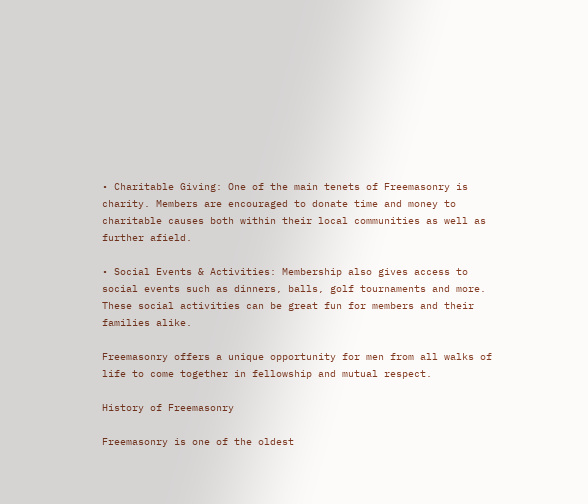• Charitable Giving: One of the main tenets of Freemasonry is charity. Members are encouraged to donate time and money to charitable causes both within their local communities as well as further afield.

• Social Events & Activities: Membership also gives access to social events such as dinners, balls, golf tournaments and more. These social activities can be great fun for members and their families alike.

Freemasonry offers a unique opportunity for men from all walks of life to come together in fellowship and mutual respect.

History of Freemasonry

Freemasonry is one of the oldest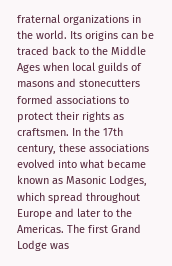fraternal organizations in the world. Its origins can be traced back to the Middle Ages when local guilds of masons and stonecutters formed associations to protect their rights as craftsmen. In the 17th century, these associations evolved into what became known as Masonic Lodges, which spread throughout Europe and later to the Americas. The first Grand Lodge was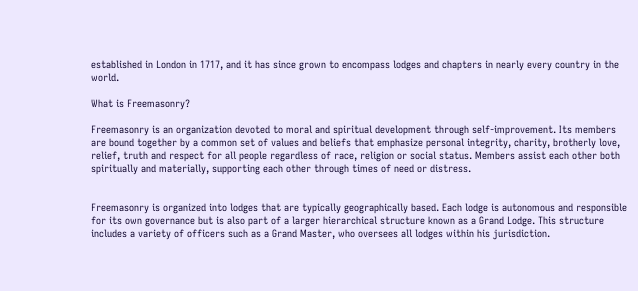established in London in 1717, and it has since grown to encompass lodges and chapters in nearly every country in the world.

What is Freemasonry?

Freemasonry is an organization devoted to moral and spiritual development through self-improvement. Its members are bound together by a common set of values and beliefs that emphasize personal integrity, charity, brotherly love, relief, truth and respect for all people regardless of race, religion or social status. Members assist each other both spiritually and materially, supporting each other through times of need or distress.


Freemasonry is organized into lodges that are typically geographically based. Each lodge is autonomous and responsible for its own governance but is also part of a larger hierarchical structure known as a Grand Lodge. This structure includes a variety of officers such as a Grand Master, who oversees all lodges within his jurisdiction.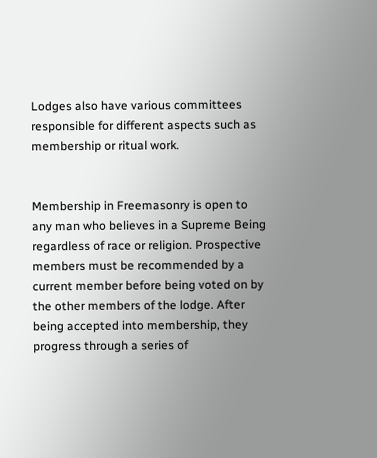Lodges also have various committees responsible for different aspects such as membership or ritual work.


Membership in Freemasonry is open to any man who believes in a Supreme Being regardless of race or religion. Prospective members must be recommended by a current member before being voted on by the other members of the lodge. After being accepted into membership, they progress through a series of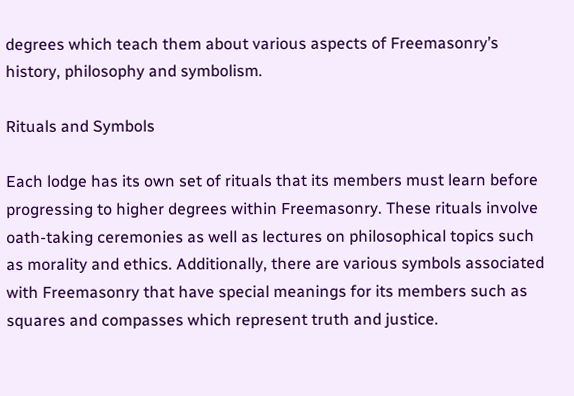degrees which teach them about various aspects of Freemasonry’s history, philosophy and symbolism.

Rituals and Symbols

Each lodge has its own set of rituals that its members must learn before progressing to higher degrees within Freemasonry. These rituals involve oath-taking ceremonies as well as lectures on philosophical topics such as morality and ethics. Additionally, there are various symbols associated with Freemasonry that have special meanings for its members such as squares and compasses which represent truth and justice.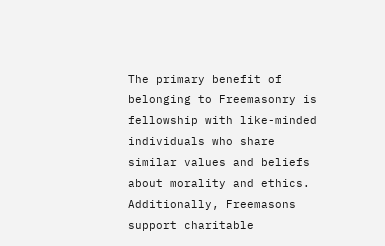The primary benefit of belonging to Freemasonry is fellowship with like-minded individuals who share similar values and beliefs about morality and ethics. Additionally, Freemasons support charitable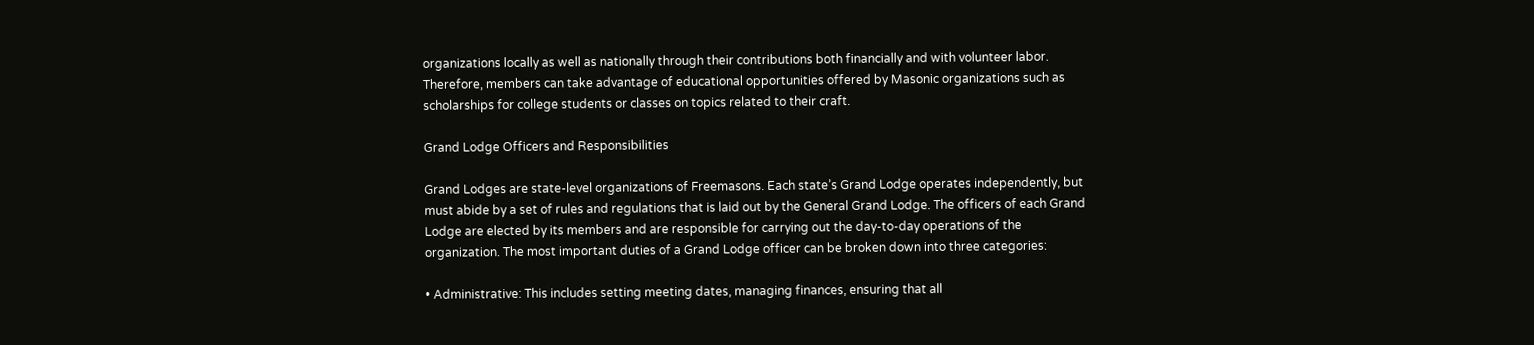organizations locally as well as nationally through their contributions both financially and with volunteer labor. Therefore, members can take advantage of educational opportunities offered by Masonic organizations such as scholarships for college students or classes on topics related to their craft.

Grand Lodge Officers and Responsibilities

Grand Lodges are state-level organizations of Freemasons. Each state’s Grand Lodge operates independently, but must abide by a set of rules and regulations that is laid out by the General Grand Lodge. The officers of each Grand Lodge are elected by its members and are responsible for carrying out the day-to-day operations of the organization. The most important duties of a Grand Lodge officer can be broken down into three categories:

• Administrative: This includes setting meeting dates, managing finances, ensuring that all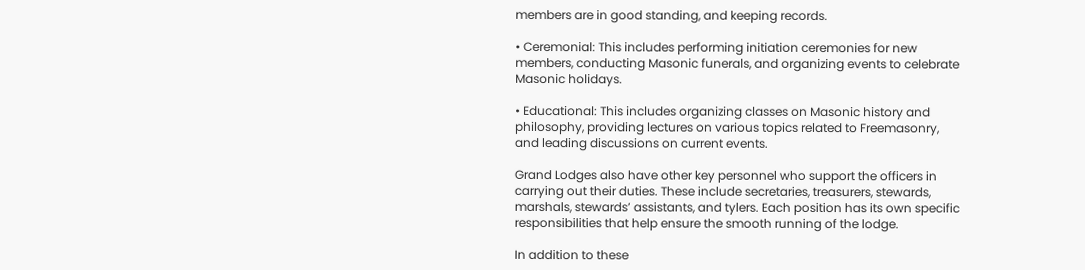members are in good standing, and keeping records.

• Ceremonial: This includes performing initiation ceremonies for new members, conducting Masonic funerals, and organizing events to celebrate Masonic holidays.

• Educational: This includes organizing classes on Masonic history and philosophy, providing lectures on various topics related to Freemasonry, and leading discussions on current events.

Grand Lodges also have other key personnel who support the officers in carrying out their duties. These include secretaries, treasurers, stewards, marshals, stewards’ assistants, and tylers. Each position has its own specific responsibilities that help ensure the smooth running of the lodge.

In addition to these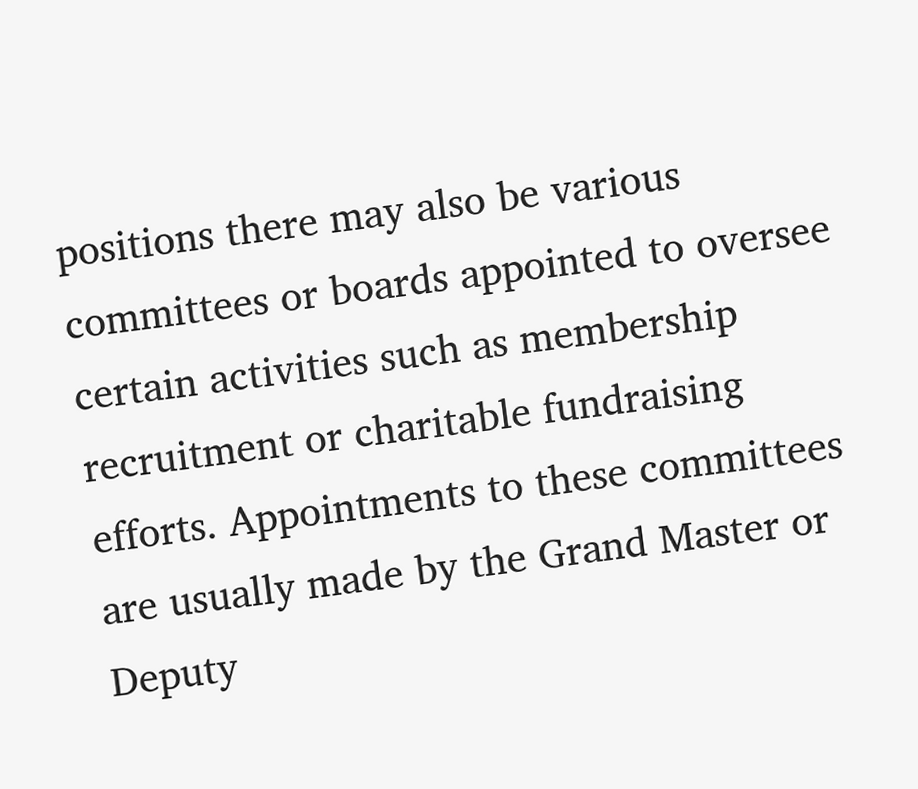positions there may also be various committees or boards appointed to oversee certain activities such as membership recruitment or charitable fundraising efforts. Appointments to these committees are usually made by the Grand Master or Deputy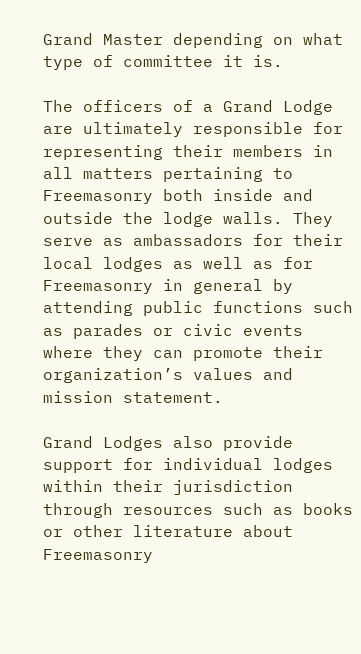Grand Master depending on what type of committee it is.

The officers of a Grand Lodge are ultimately responsible for representing their members in all matters pertaining to Freemasonry both inside and outside the lodge walls. They serve as ambassadors for their local lodges as well as for Freemasonry in general by attending public functions such as parades or civic events where they can promote their organization’s values and mission statement.

Grand Lodges also provide support for individual lodges within their jurisdiction through resources such as books or other literature about Freemasonry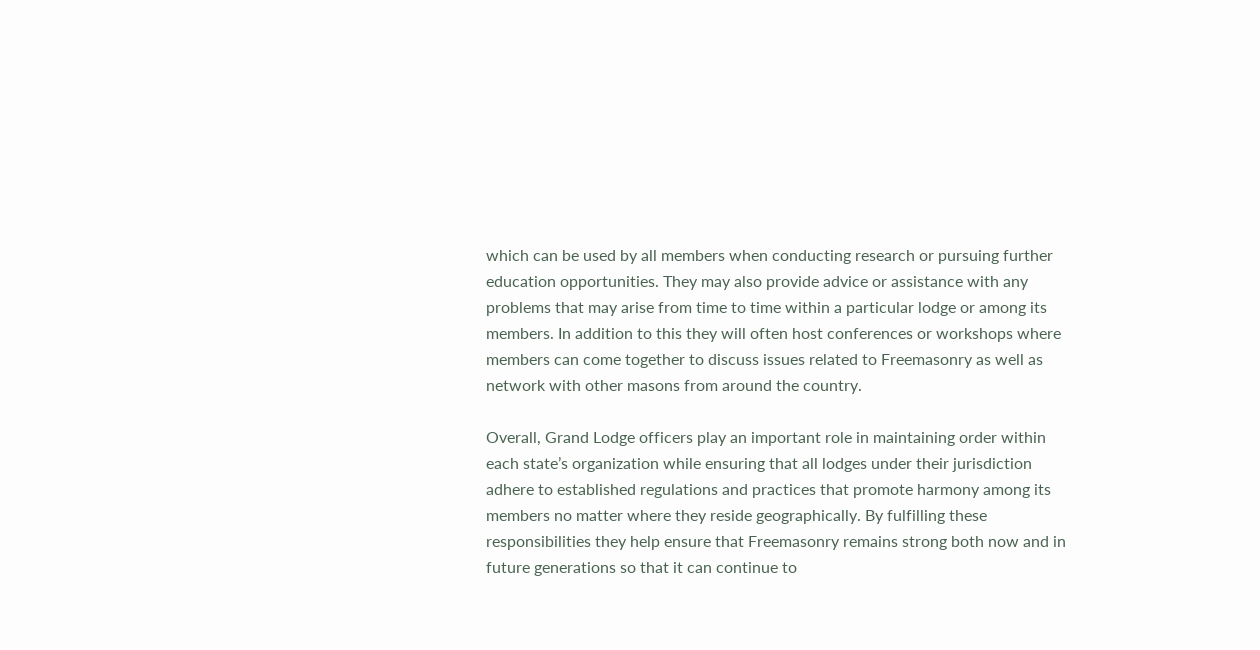which can be used by all members when conducting research or pursuing further education opportunities. They may also provide advice or assistance with any problems that may arise from time to time within a particular lodge or among its members. In addition to this they will often host conferences or workshops where members can come together to discuss issues related to Freemasonry as well as network with other masons from around the country.

Overall, Grand Lodge officers play an important role in maintaining order within each state’s organization while ensuring that all lodges under their jurisdiction adhere to established regulations and practices that promote harmony among its members no matter where they reside geographically. By fulfilling these responsibilities they help ensure that Freemasonry remains strong both now and in future generations so that it can continue to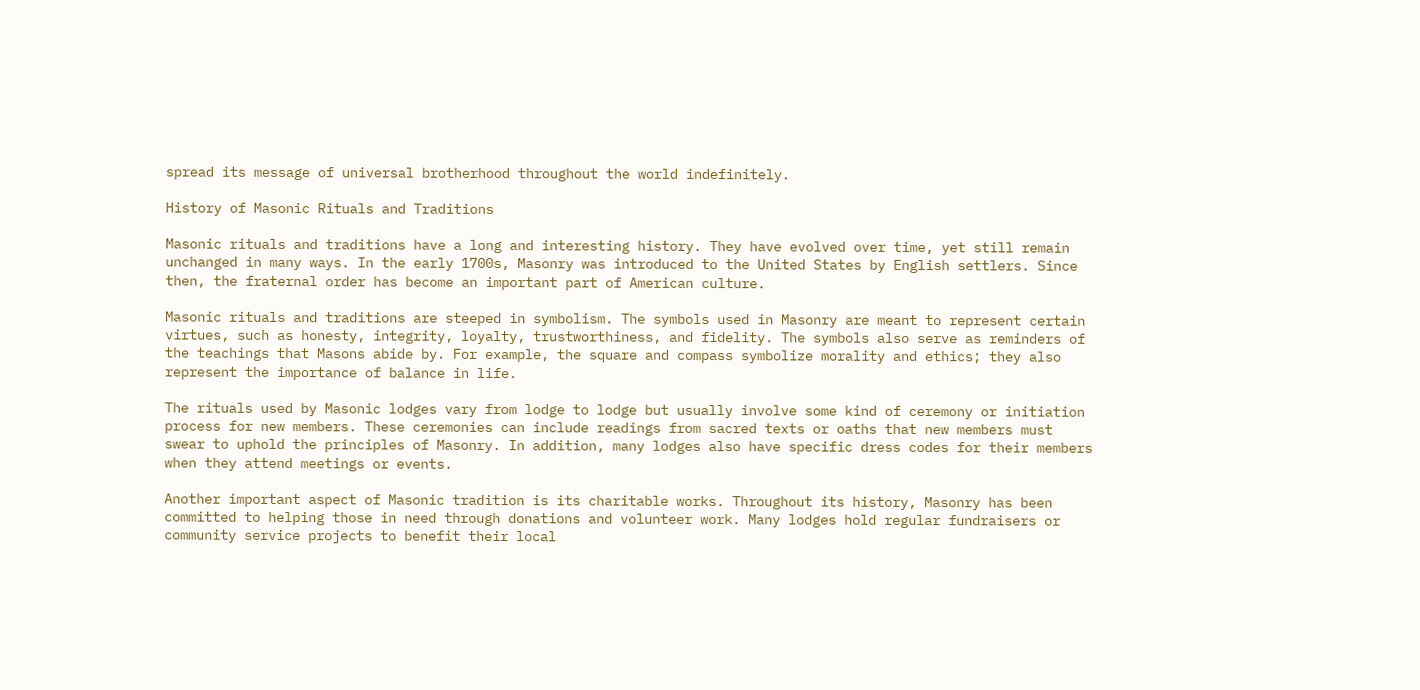spread its message of universal brotherhood throughout the world indefinitely.

History of Masonic Rituals and Traditions

Masonic rituals and traditions have a long and interesting history. They have evolved over time, yet still remain unchanged in many ways. In the early 1700s, Masonry was introduced to the United States by English settlers. Since then, the fraternal order has become an important part of American culture.

Masonic rituals and traditions are steeped in symbolism. The symbols used in Masonry are meant to represent certain virtues, such as honesty, integrity, loyalty, trustworthiness, and fidelity. The symbols also serve as reminders of the teachings that Masons abide by. For example, the square and compass symbolize morality and ethics; they also represent the importance of balance in life.

The rituals used by Masonic lodges vary from lodge to lodge but usually involve some kind of ceremony or initiation process for new members. These ceremonies can include readings from sacred texts or oaths that new members must swear to uphold the principles of Masonry. In addition, many lodges also have specific dress codes for their members when they attend meetings or events.

Another important aspect of Masonic tradition is its charitable works. Throughout its history, Masonry has been committed to helping those in need through donations and volunteer work. Many lodges hold regular fundraisers or community service projects to benefit their local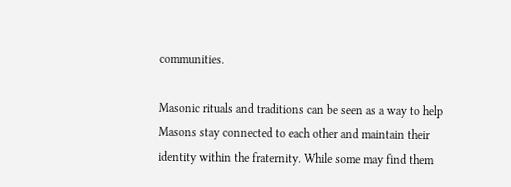communities.

Masonic rituals and traditions can be seen as a way to help Masons stay connected to each other and maintain their identity within the fraternity. While some may find them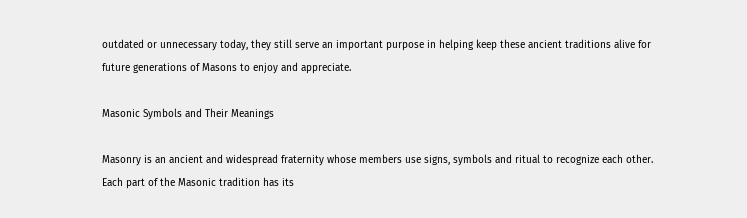outdated or unnecessary today, they still serve an important purpose in helping keep these ancient traditions alive for future generations of Masons to enjoy and appreciate.

Masonic Symbols and Their Meanings

Masonry is an ancient and widespread fraternity whose members use signs, symbols and ritual to recognize each other. Each part of the Masonic tradition has its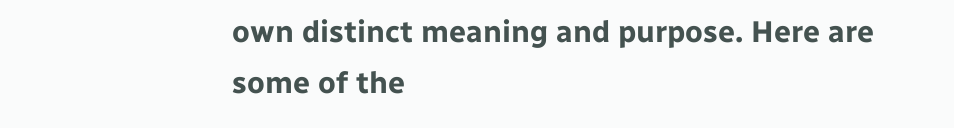own distinct meaning and purpose. Here are some of the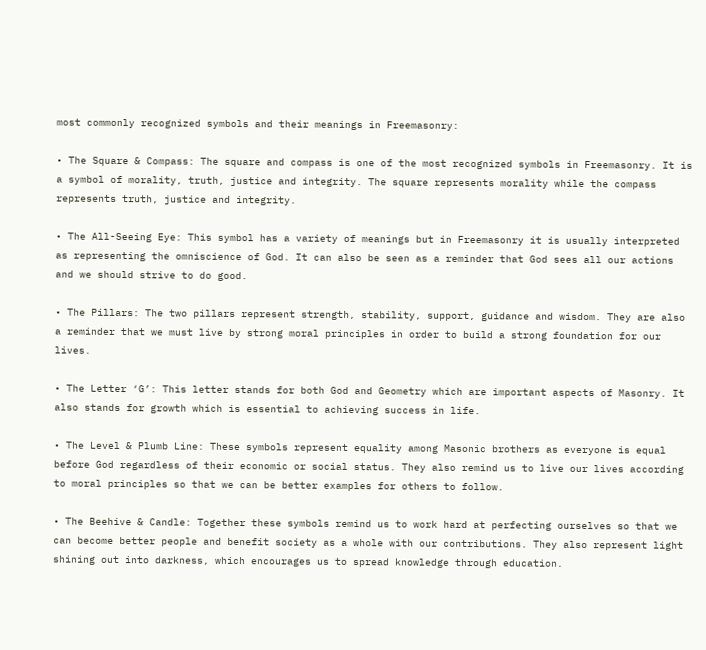most commonly recognized symbols and their meanings in Freemasonry:

• The Square & Compass: The square and compass is one of the most recognized symbols in Freemasonry. It is a symbol of morality, truth, justice and integrity. The square represents morality while the compass represents truth, justice and integrity.

• The All-Seeing Eye: This symbol has a variety of meanings but in Freemasonry it is usually interpreted as representing the omniscience of God. It can also be seen as a reminder that God sees all our actions and we should strive to do good.

• The Pillars: The two pillars represent strength, stability, support, guidance and wisdom. They are also a reminder that we must live by strong moral principles in order to build a strong foundation for our lives.

• The Letter ‘G’: This letter stands for both God and Geometry which are important aspects of Masonry. It also stands for growth which is essential to achieving success in life.

• The Level & Plumb Line: These symbols represent equality among Masonic brothers as everyone is equal before God regardless of their economic or social status. They also remind us to live our lives according to moral principles so that we can be better examples for others to follow.

• The Beehive & Candle: Together these symbols remind us to work hard at perfecting ourselves so that we can become better people and benefit society as a whole with our contributions. They also represent light shining out into darkness, which encourages us to spread knowledge through education.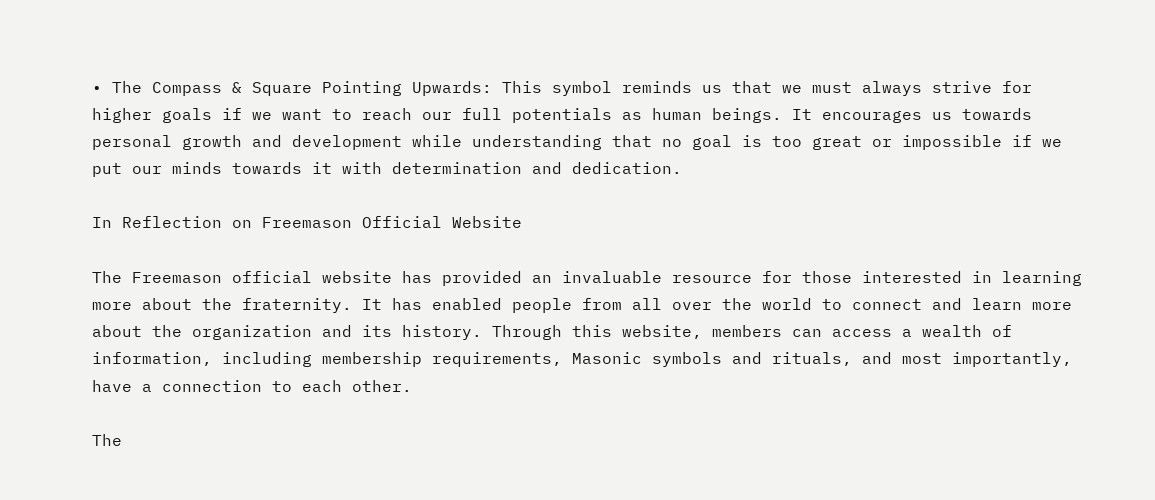• The Compass & Square Pointing Upwards: This symbol reminds us that we must always strive for higher goals if we want to reach our full potentials as human beings. It encourages us towards personal growth and development while understanding that no goal is too great or impossible if we put our minds towards it with determination and dedication.

In Reflection on Freemason Official Website

The Freemason official website has provided an invaluable resource for those interested in learning more about the fraternity. It has enabled people from all over the world to connect and learn more about the organization and its history. Through this website, members can access a wealth of information, including membership requirements, Masonic symbols and rituals, and most importantly, have a connection to each other.

The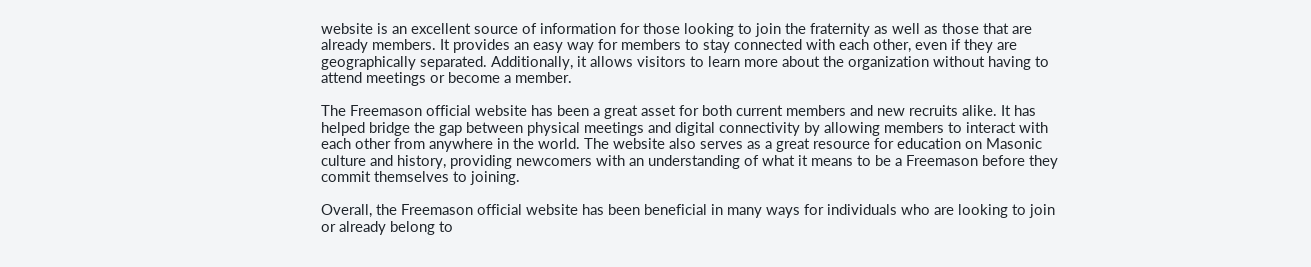website is an excellent source of information for those looking to join the fraternity as well as those that are already members. It provides an easy way for members to stay connected with each other, even if they are geographically separated. Additionally, it allows visitors to learn more about the organization without having to attend meetings or become a member.

The Freemason official website has been a great asset for both current members and new recruits alike. It has helped bridge the gap between physical meetings and digital connectivity by allowing members to interact with each other from anywhere in the world. The website also serves as a great resource for education on Masonic culture and history, providing newcomers with an understanding of what it means to be a Freemason before they commit themselves to joining.

Overall, the Freemason official website has been beneficial in many ways for individuals who are looking to join or already belong to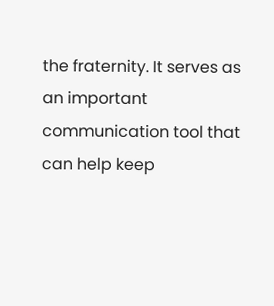the fraternity. It serves as an important communication tool that can help keep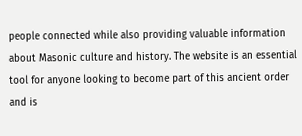people connected while also providing valuable information about Masonic culture and history. The website is an essential tool for anyone looking to become part of this ancient order and is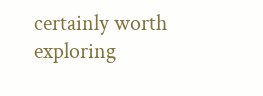certainly worth exploring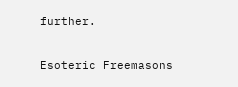further.

Esoteric Freemasons